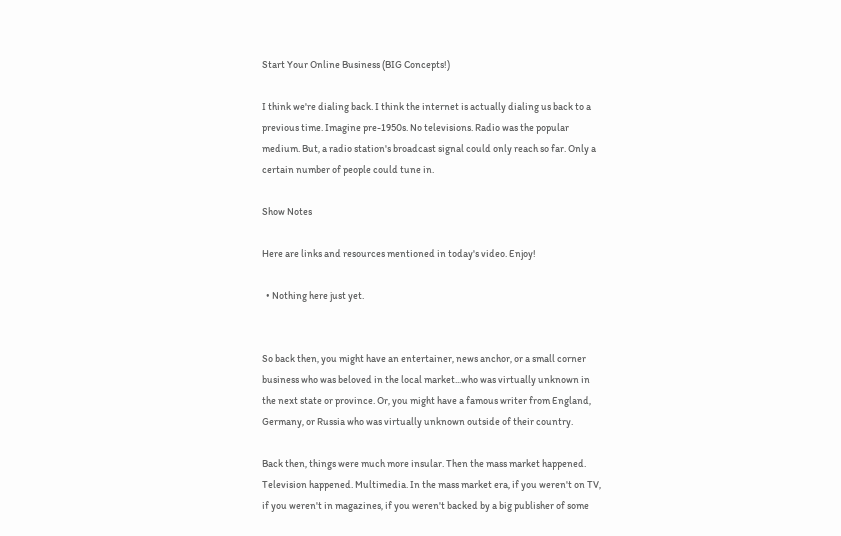Start Your Online Business (BIG Concepts!)

I think we're dialing back. I think the internet is actually dialing us back to a previous time. Imagine pre-1950s. No televisions. Radio was the popular medium. But, a radio station's broadcast signal could only reach so far. Only a certain number of people could tune in.

Show Notes

Here are links and resources mentioned in today's video. Enjoy!

  • Nothing here just yet.


So back then, you might have an entertainer, news anchor, or a small corner business who was beloved in the local market...who was virtually unknown in the next state or province. Or, you might have a famous writer from England, Germany, or Russia who was virtually unknown outside of their country.

Back then, things were much more insular. Then the mass market happened. Television happened. Multimedia. In the mass market era, if you weren't on TV, if you weren't in magazines, if you weren't backed by a big publisher of some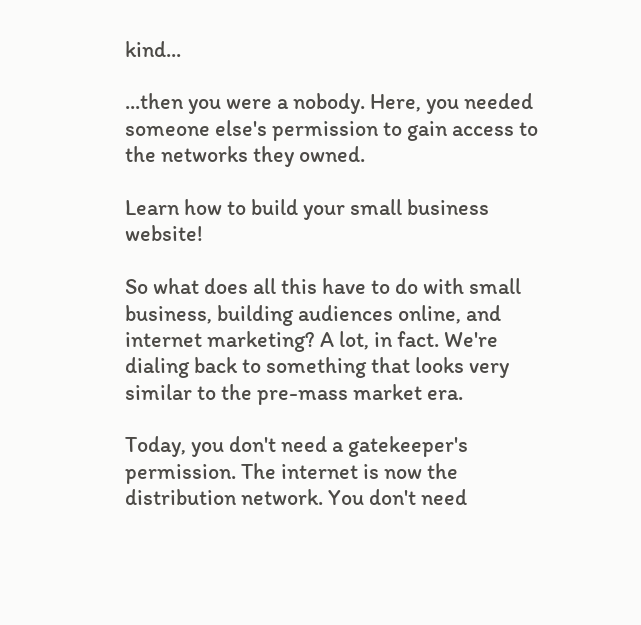kind...

...then you were a nobody. Here, you needed someone else's permission to gain access to the networks they owned.

Learn how to build your small business website!

So what does all this have to do with small business, building audiences online, and internet marketing? A lot, in fact. We're dialing back to something that looks very similar to the pre-mass market era.

Today, you don't need a gatekeeper's permission. The internet is now the distribution network. You don't need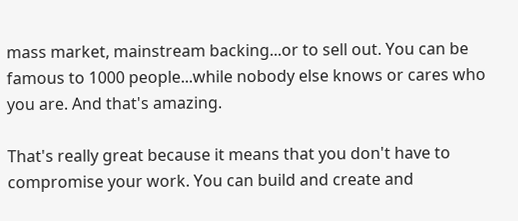mass market, mainstream backing...or to sell out. You can be famous to 1000 people...while nobody else knows or cares who you are. And that's amazing.

That's really great because it means that you don't have to compromise your work. You can build and create and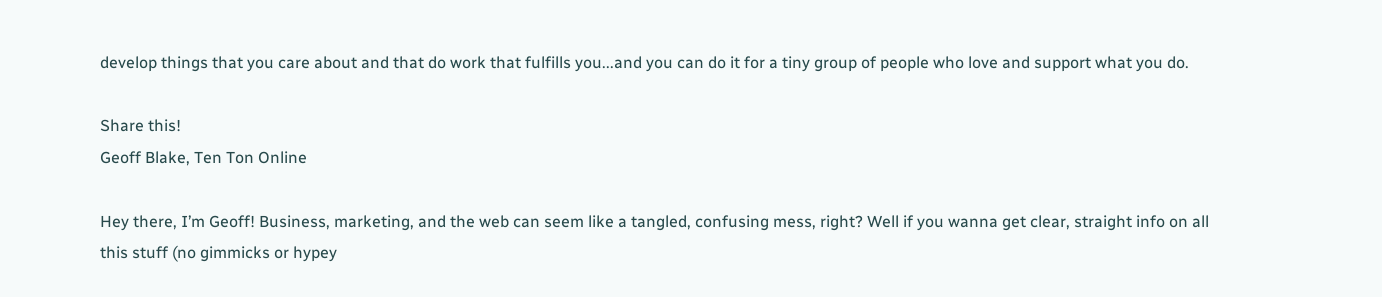develop things that you care about and that do work that fulfills you...and you can do it for a tiny group of people who love and support what you do.

Share this!
Geoff Blake, Ten Ton Online

Hey there, I’m Geoff! Business, marketing, and the web can seem like a tangled, confusing mess, right? Well if you wanna get clear, straight info on all this stuff (no gimmicks or hypey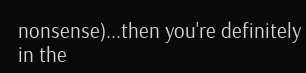nonsense)...then you're definitely in the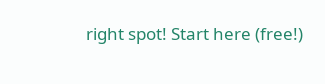right spot! Start here (free!)